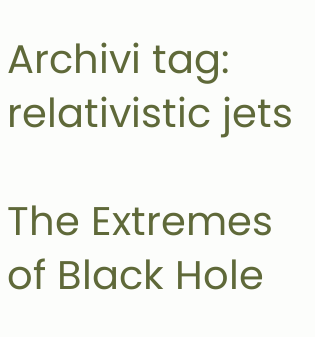Archivi tag: relativistic jets

The Extremes of Black Hole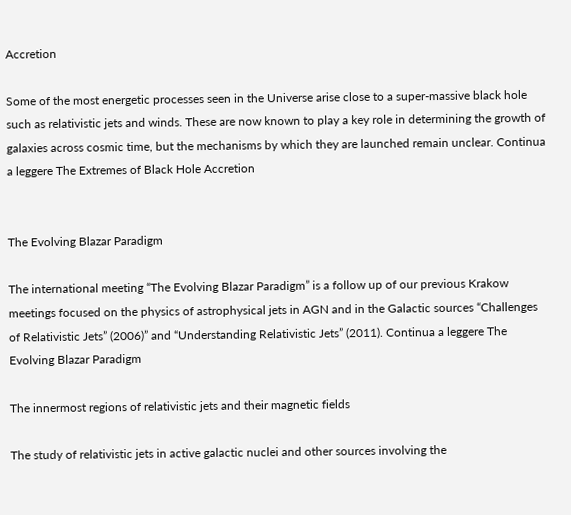Accretion

Some of the most energetic processes seen in the Universe arise close to a super-massive black hole such as relativistic jets and winds. These are now known to play a key role in determining the growth of galaxies across cosmic time, but the mechanisms by which they are launched remain unclear. Continua a leggere The Extremes of Black Hole Accretion


The Evolving Blazar Paradigm

The international meeting “The Evolving Blazar Paradigm” is a follow up of our previous Krakow meetings focused on the physics of astrophysical jets in AGN and in the Galactic sources “Challenges of Relativistic Jets” (2006)” and “Understanding Relativistic Jets” (2011). Continua a leggere The Evolving Blazar Paradigm

The innermost regions of relativistic jets and their magnetic fields

The study of relativistic jets in active galactic nuclei and other sources involving the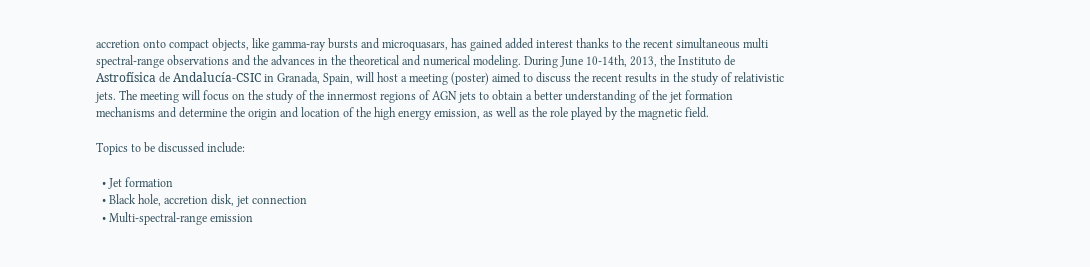accretion onto compact objects, like gamma-ray bursts and microquasars, has gained added interest thanks to the recent simultaneous multi spectral-range observations and the advances in the theoretical and numerical modeling. During June 10-14th, 2013, the Instituto de Astrofísica de Andalucía-CSIC in Granada, Spain, will host a meeting (poster) aimed to discuss the recent results in the study of relativistic jets. The meeting will focus on the study of the innermost regions of AGN jets to obtain a better understanding of the jet formation mechanisms and determine the origin and location of the high energy emission, as well as the role played by the magnetic field.

Topics to be discussed include:

  • Jet formation
  • Black hole, accretion disk, jet connection
  • Multi-spectral-range emission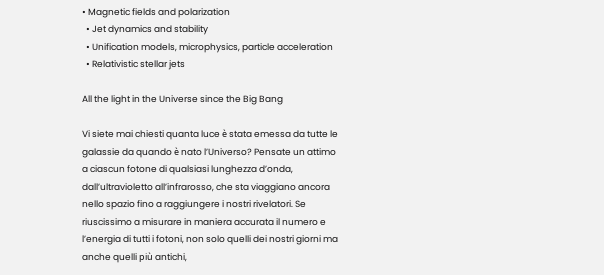• Magnetic fields and polarization
  • Jet dynamics and stability
  • Unification models, microphysics, particle acceleration
  • Relativistic stellar jets

All the light in the Universe since the Big Bang

Vi siete mai chiesti quanta luce è stata emessa da tutte le galassie da quando è nato l’Universo? Pensate un attimo a ciascun fotone di qualsiasi lunghezza d’onda, dall’ultravioletto all’infrarosso, che sta viaggiano ancora nello spazio fino a raggiungere i nostri rivelatori. Se riuscissimo a misurare in maniera accurata il numero e l’energia di tutti i fotoni, non solo quelli dei nostri giorni ma anche quelli più antichi,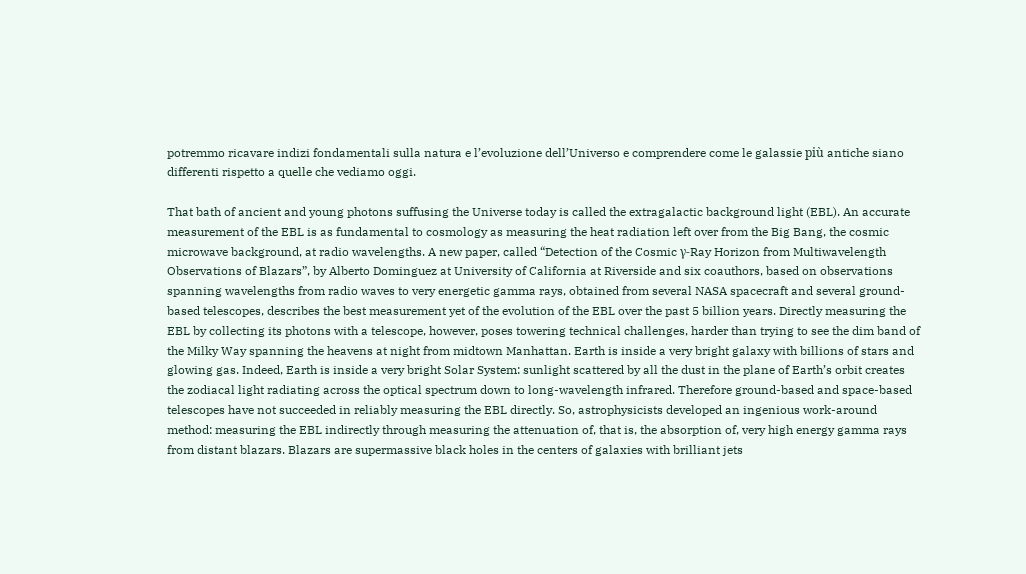potremmo ricavare indizi fondamentali sulla natura e l’evoluzione dell’Universo e comprendere come le galassie più antiche siano differenti rispetto a quelle che vediamo oggi.

That bath of ancient and young photons suffusing the Universe today is called the extragalactic background light (EBL). An accurate measurement of the EBL is as fundamental to cosmology as measuring the heat radiation left over from the Big Bang, the cosmic microwave background, at radio wavelengths. A new paper, called “Detection of the Cosmic γ-Ray Horizon from Multiwavelength Observations of Blazars”, by Alberto Dominguez at University of California at Riverside and six coauthors, based on observations spanning wavelengths from radio waves to very energetic gamma rays, obtained from several NASA spacecraft and several ground-based telescopes, describes the best measurement yet of the evolution of the EBL over the past 5 billion years. Directly measuring the EBL by collecting its photons with a telescope, however, poses towering technical challenges, harder than trying to see the dim band of the Milky Way spanning the heavens at night from midtown Manhattan. Earth is inside a very bright galaxy with billions of stars and glowing gas. Indeed, Earth is inside a very bright Solar System: sunlight scattered by all the dust in the plane of Earth’s orbit creates the zodiacal light radiating across the optical spectrum down to long-wavelength infrared. Therefore ground-based and space-based telescopes have not succeeded in reliably measuring the EBL directly. So, astrophysicists developed an ingenious work-around method: measuring the EBL indirectly through measuring the attenuation of, that is, the absorption of, very high energy gamma rays from distant blazars. Blazars are supermassive black holes in the centers of galaxies with brilliant jets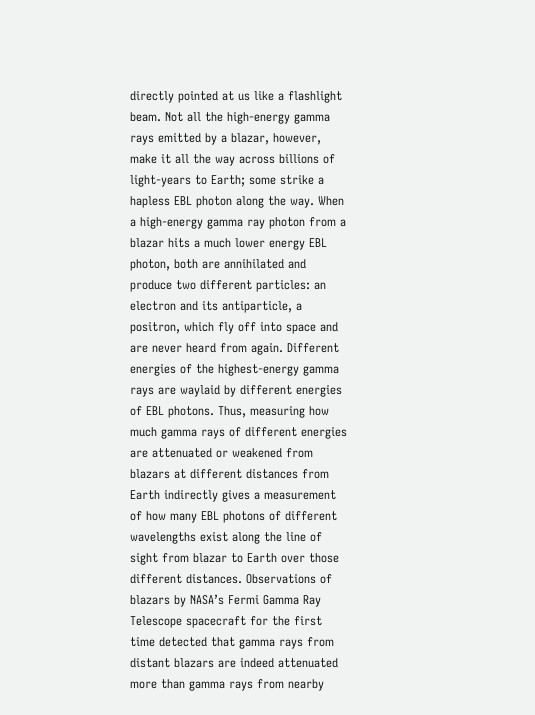directly pointed at us like a flashlight beam. Not all the high-energy gamma rays emitted by a blazar, however, make it all the way across billions of light-years to Earth; some strike a hapless EBL photon along the way. When a high-energy gamma ray photon from a blazar hits a much lower energy EBL photon, both are annihilated and produce two different particles: an electron and its antiparticle, a positron, which fly off into space and are never heard from again. Different energies of the highest-energy gamma rays are waylaid by different energies of EBL photons. Thus, measuring how much gamma rays of different energies are attenuated or weakened from blazars at different distances from Earth indirectly gives a measurement of how many EBL photons of different wavelengths exist along the line of sight from blazar to Earth over those different distances. Observations of blazars by NASA’s Fermi Gamma Ray Telescope spacecraft for the first time detected that gamma rays from distant blazars are indeed attenuated more than gamma rays from nearby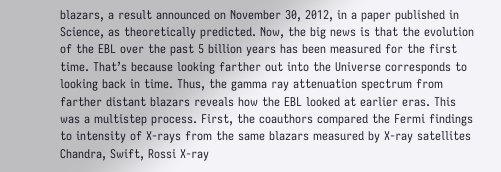blazars, a result announced on November 30, 2012, in a paper published in Science, as theoretically predicted. Now, the big news is that the evolution of the EBL over the past 5 billion years has been measured for the first time. That’s because looking farther out into the Universe corresponds to looking back in time. Thus, the gamma ray attenuation spectrum from farther distant blazars reveals how the EBL looked at earlier eras. This was a multistep process. First, the coauthors compared the Fermi findings to intensity of X-rays from the same blazars measured by X-ray satellites Chandra, Swift, Rossi X-ray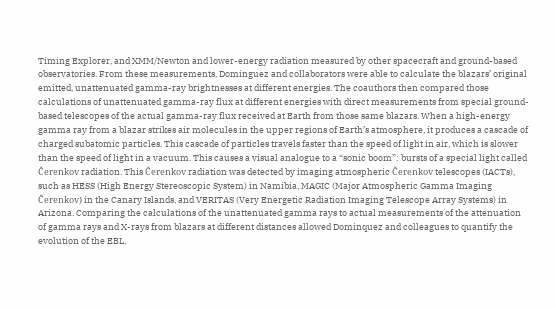Timing Explorer, and XMM/Newton and lower-energy radiation measured by other spacecraft and ground-based observatories. From these measurements, Dominguez and collaborators were able to calculate the blazars’ original emitted, unattenuated gamma-ray brightnesses at different energies. The coauthors then compared those calculations of unattenuated gamma-ray flux at different energies with direct measurements from special ground-based telescopes of the actual gamma-ray flux received at Earth from those same blazars. When a high-energy gamma ray from a blazar strikes air molecules in the upper regions of Earth’s atmosphere, it produces a cascade of charged subatomic particles. This cascade of particles travels faster than the speed of light in air, which is slower than the speed of light in a vacuum. This causes a visual analogue to a “sonic boom”: bursts of a special light called Čerenkov radiation. This Čerenkov radiation was detected by imaging atmospheric Čerenkov telescopes (IACTs), such as HESS (High Energy Stereoscopic System) in Namibia, MAGIC (Major Atmospheric Gamma Imaging Čerenkov) in the Canary Islands, and VERITAS (Very Energetic Radiation Imaging Telescope Array Systems) in Arizona. Comparing the calculations of the unattenuated gamma rays to actual measurements of the attenuation of gamma rays and X-rays from blazars at different distances allowed Dominquez and colleagues to quantify the evolution of the EBL,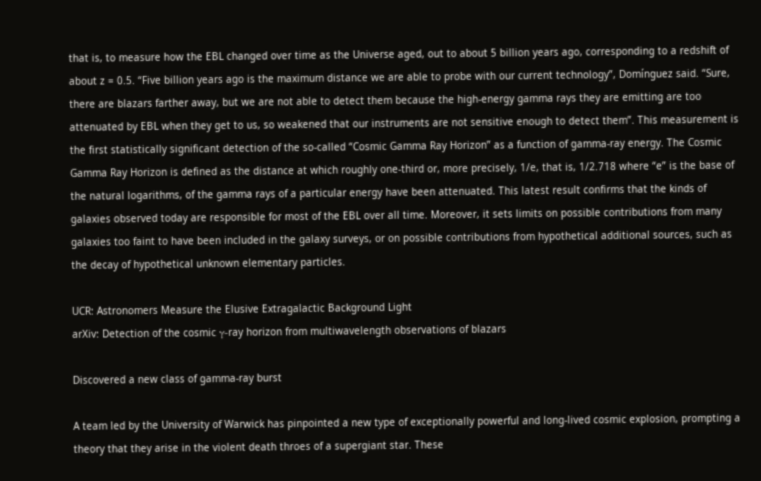that is, to measure how the EBL changed over time as the Universe aged, out to about 5 billion years ago, corresponding to a redshift of about z = 0.5. “Five billion years ago is the maximum distance we are able to probe with our current technology”, Domínguez said. “Sure, there are blazars farther away, but we are not able to detect them because the high-energy gamma rays they are emitting are too attenuated by EBL when they get to us, so weakened that our instruments are not sensitive enough to detect them”. This measurement is the first statistically significant detection of the so-called “Cosmic Gamma Ray Horizon” as a function of gamma-ray energy. The Cosmic Gamma Ray Horizon is defined as the distance at which roughly one-third or, more precisely, 1/e, that is, 1/2.718 where “e” is the base of the natural logarithms, of the gamma rays of a particular energy have been attenuated. This latest result confirms that the kinds of galaxies observed today are responsible for most of the EBL over all time. Moreover, it sets limits on possible contributions from many galaxies too faint to have been included in the galaxy surveys, or on possible contributions from hypothetical additional sources, such as the decay of hypothetical unknown elementary particles.

UCR: Astronomers Measure the Elusive Extragalactic Background Light
arXiv: Detection of the cosmic γ-ray horizon from multiwavelength observations of blazars

Discovered a new class of gamma-ray burst

A team led by the University of Warwick has pinpointed a new type of exceptionally powerful and long-lived cosmic explosion, prompting a theory that they arise in the violent death throes of a supergiant star. These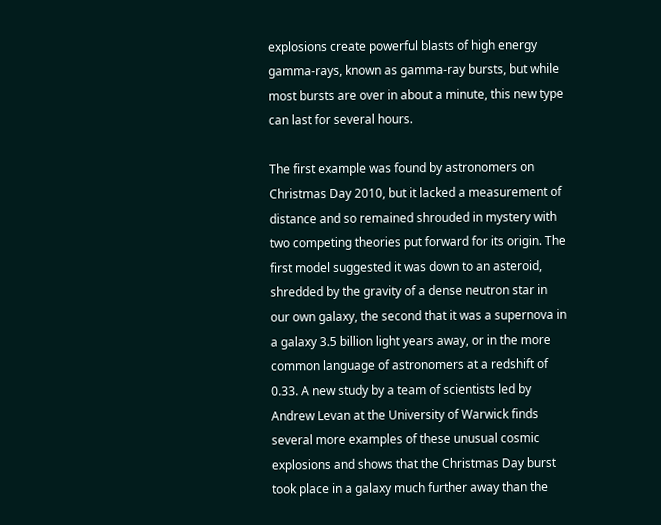explosions create powerful blasts of high energy gamma-rays, known as gamma-ray bursts, but while most bursts are over in about a minute, this new type can last for several hours.

The first example was found by astronomers on Christmas Day 2010, but it lacked a measurement of distance and so remained shrouded in mystery with two competing theories put forward for its origin. The first model suggested it was down to an asteroid, shredded by the gravity of a dense neutron star in our own galaxy, the second that it was a supernova in a galaxy 3.5 billion light years away, or in the more common language of astronomers at a redshift of 0.33. A new study by a team of scientists led by Andrew Levan at the University of Warwick finds several more examples of these unusual cosmic explosions and shows that the Christmas Day burst took place in a galaxy much further away than the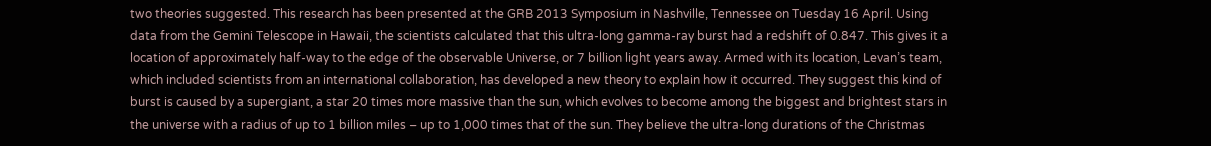two theories suggested. This research has been presented at the GRB 2013 Symposium in Nashville, Tennessee on Tuesday 16 April. Using data from the Gemini Telescope in Hawaii, the scientists calculated that this ultra-long gamma-ray burst had a redshift of 0.847. This gives it a location of approximately half-way to the edge of the observable Universe, or 7 billion light years away. Armed with its location, Levan’s team, which included scientists from an international collaboration, has developed a new theory to explain how it occurred. They suggest this kind of burst is caused by a supergiant, a star 20 times more massive than the sun, which evolves to become among the biggest and brightest stars in the universe with a radius of up to 1 billion miles – up to 1,000 times that of the sun. They believe the ultra-long durations of the Christmas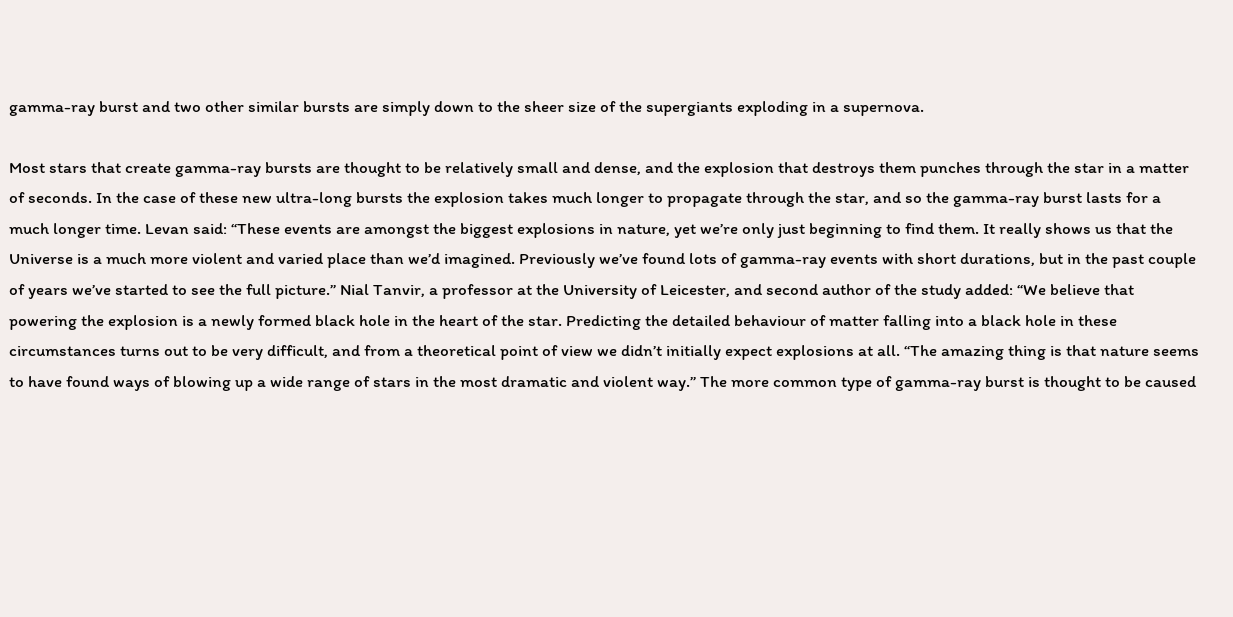gamma-ray burst and two other similar bursts are simply down to the sheer size of the supergiants exploding in a supernova.

Most stars that create gamma-ray bursts are thought to be relatively small and dense, and the explosion that destroys them punches through the star in a matter of seconds. In the case of these new ultra-long bursts the explosion takes much longer to propagate through the star, and so the gamma-ray burst lasts for a much longer time. Levan said: “These events are amongst the biggest explosions in nature, yet we’re only just beginning to find them. It really shows us that the Universe is a much more violent and varied place than we’d imagined. Previously we’ve found lots of gamma-ray events with short durations, but in the past couple of years we’ve started to see the full picture.” Nial Tanvir, a professor at the University of Leicester, and second author of the study added: “We believe that powering the explosion is a newly formed black hole in the heart of the star. Predicting the detailed behaviour of matter falling into a black hole in these circumstances turns out to be very difficult, and from a theoretical point of view we didn’t initially expect explosions at all. “The amazing thing is that nature seems to have found ways of blowing up a wide range of stars in the most dramatic and violent way.” The more common type of gamma-ray burst is thought to be caused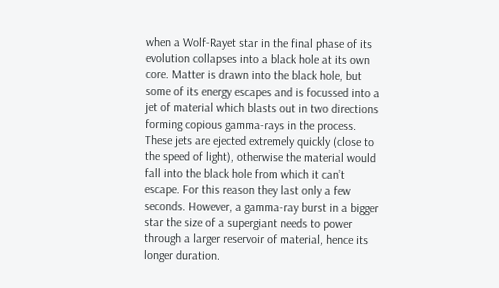when a Wolf-Rayet star in the final phase of its evolution collapses into a black hole at its own core. Matter is drawn into the black hole, but some of its energy escapes and is focussed into a jet of material which blasts out in two directions forming copious gamma-rays in the process. These jets are ejected extremely quickly (close to the speed of light), otherwise the material would fall into the black hole from which it can’t escape. For this reason they last only a few seconds. However, a gamma-ray burst in a bigger star the size of a supergiant needs to power through a larger reservoir of material, hence its longer duration.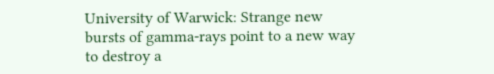University of Warwick: Strange new bursts of gamma-rays point to a new way to destroy a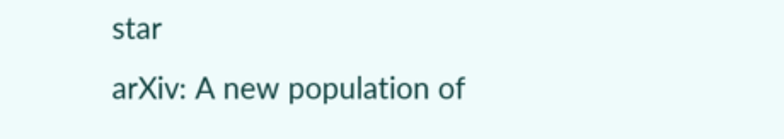star
arXiv: A new population of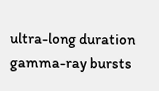ultra-long duration gamma-ray bursts